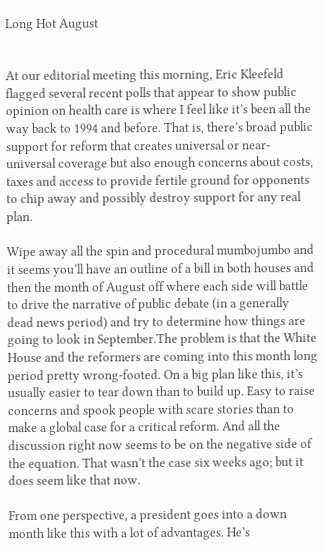Long Hot August


At our editorial meeting this morning, Eric Kleefeld flagged several recent polls that appear to show public opinion on health care is where I feel like it’s been all the way back to 1994 and before. That is, there’s broad public support for reform that creates universal or near-universal coverage but also enough concerns about costs, taxes and access to provide fertile ground for opponents to chip away and possibly destroy support for any real plan.

Wipe away all the spin and procedural mumbojumbo and it seems you’ll have an outline of a bill in both houses and then the month of August off where each side will battle to drive the narrative of public debate (in a generally dead news period) and try to determine how things are going to look in September.The problem is that the White House and the reformers are coming into this month long period pretty wrong-footed. On a big plan like this, it’s usually easier to tear down than to build up. Easy to raise concerns and spook people with scare stories than to make a global case for a critical reform. And all the discussion right now seems to be on the negative side of the equation. That wasn’t the case six weeks ago; but it does seem like that now.

From one perspective, a president goes into a down month like this with a lot of advantages. He’s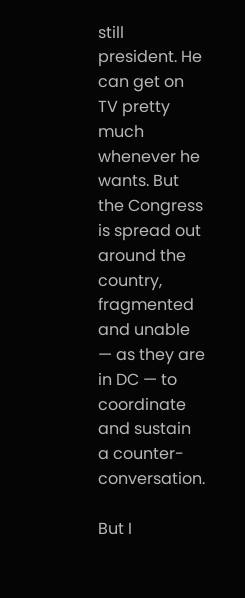still president. He can get on TV pretty much whenever he wants. But the Congress is spread out around the country, fragmented and unable — as they are in DC — to coordinate and sustain a counter-conversation.

But I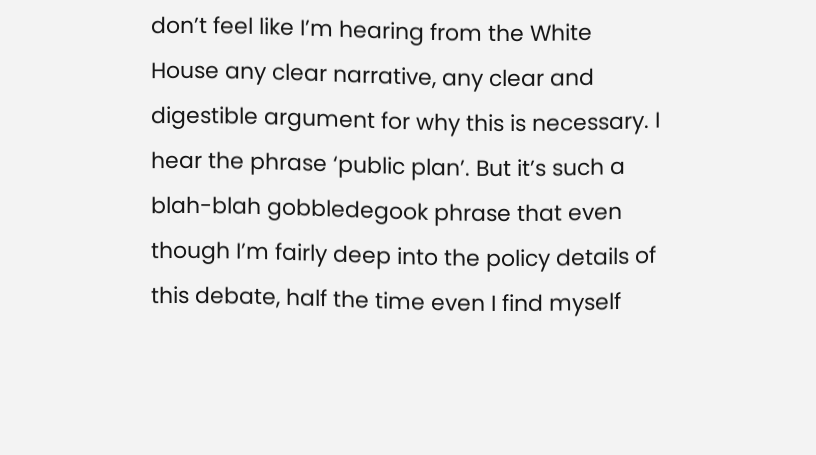don’t feel like I’m hearing from the White House any clear narrative, any clear and digestible argument for why this is necessary. I hear the phrase ‘public plan’. But it’s such a blah-blah gobbledegook phrase that even though I’m fairly deep into the policy details of this debate, half the time even I find myself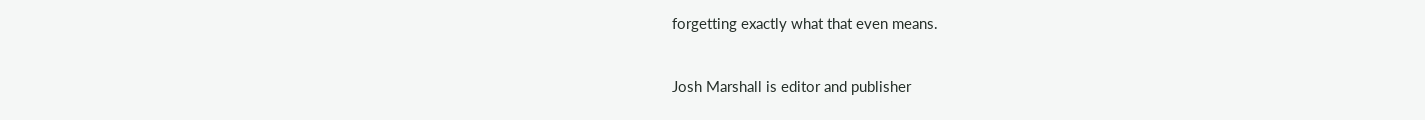forgetting exactly what that even means.


Josh Marshall is editor and publisher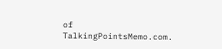of TalkingPointsMemo.com.